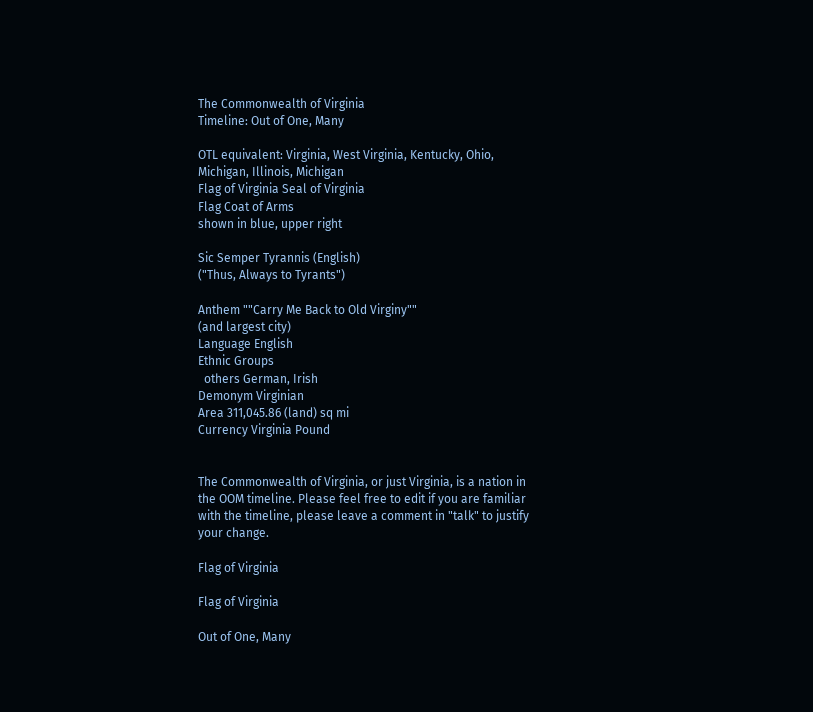The Commonwealth of Virginia
Timeline: Out of One, Many

OTL equivalent: Virginia, West Virginia, Kentucky, Ohio, Michigan, Illinois, Michigan
Flag of Virginia Seal of Virginia
Flag Coat of Arms
shown in blue, upper right

Sic Semper Tyrannis (English)
("Thus, Always to Tyrants")

Anthem ""Carry Me Back to Old Virginy""
(and largest city)
Language English
Ethnic Groups
  others German, Irish
Demonym Virginian
Area 311,045.86 (land) sq mi
Currency Virginia Pound


The Commonwealth of Virginia, or just Virginia, is a nation in the OOM timeline. Please feel free to edit if you are familiar with the timeline, please leave a comment in "talk" to justify your change.

Flag of Virginia

Flag of Virginia

Out of One, Many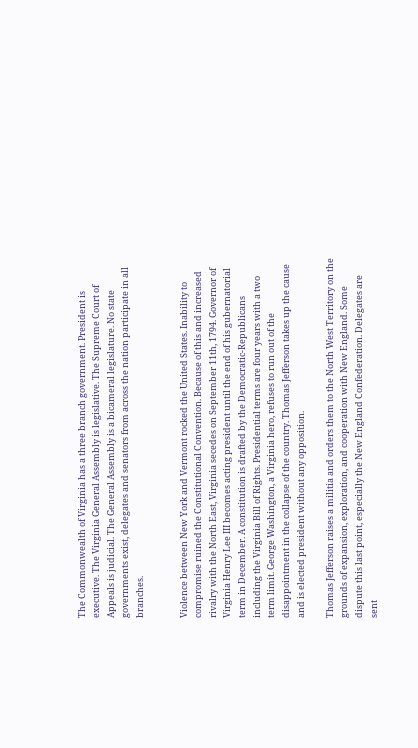The Commonwealth of Virginia has a three branch government. President is executive. The Virginia General Assembly is legislative. The Supreme Court of Appeals is judicial. The General Assembly is a bicameral legislature. No state governments exist, delegates and senators from across the nation participate in all branches.


Violence between New York and Vermont rocked the United States. Inability to compromise ruined the Constitutional Convention. Because of this and increased rivalry with the North East, Virginia secedes on September 11th, 1794. Governor of Virginia Henry Lee III becomes acting president until the end of his gubernatorial term in December. A constitution is drafted by the Democratic-Republicans including the Virginia Bill of Rights. Presidential terms are four years with a two term limit. George Washington, a Virginia hero, refuses to run out of the disappointment in the collapse of the country. Thomas Jefferson takes up the cause and is elected president without any opposition.

Thomas Jefferson raises a militia and orders them to the North West Territory on the grounds of expansion, exploration, and cooperation with New England. Some dispute this last point, especially the New England Confederation. Delegates are sent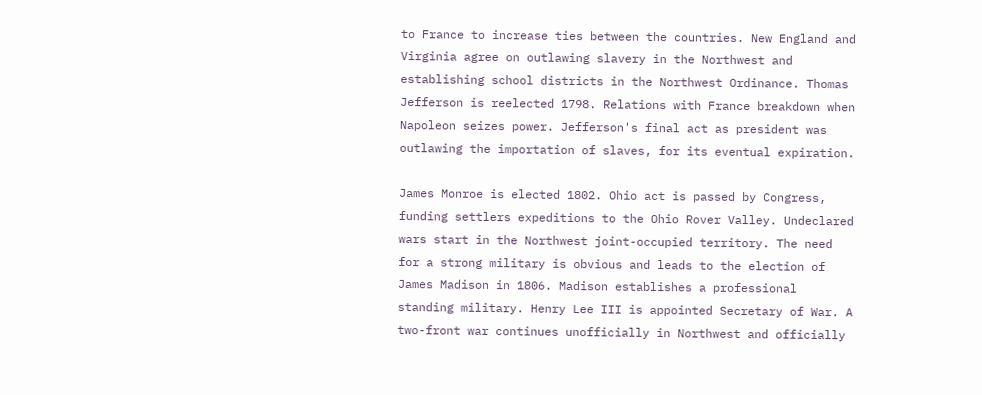to France to increase ties between the countries. New England and Virginia agree on outlawing slavery in the Northwest and establishing school districts in the Northwest Ordinance. Thomas Jefferson is reelected 1798. Relations with France breakdown when Napoleon seizes power. Jefferson's final act as president was outlawing the importation of slaves, for its eventual expiration.

James Monroe is elected 1802. Ohio act is passed by Congress, funding settlers expeditions to the Ohio Rover Valley. Undeclared wars start in the Northwest joint-occupied territory. The need for a strong military is obvious and leads to the election of James Madison in 1806. Madison establishes a professional standing military. Henry Lee III is appointed Secretary of War. A two-front war continues unofficially in Northwest and officially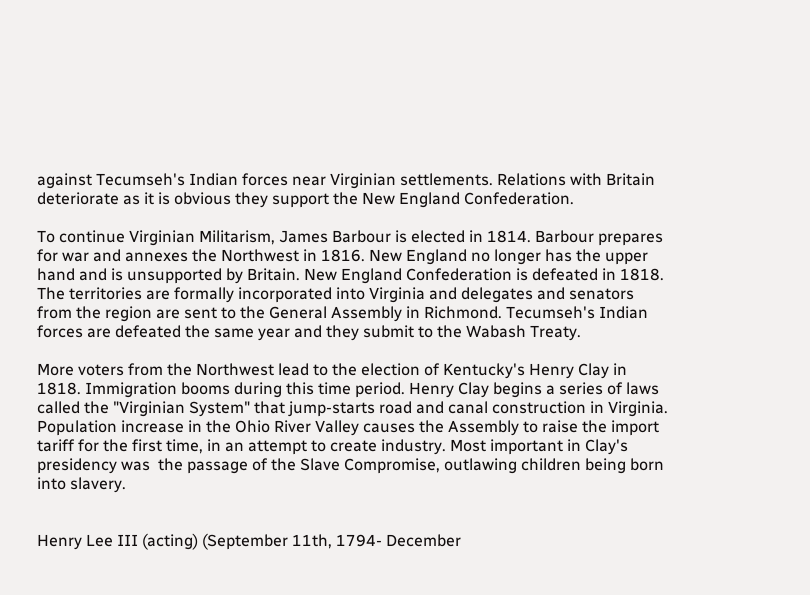against Tecumseh's Indian forces near Virginian settlements. Relations with Britain deteriorate as it is obvious they support the New England Confederation.

To continue Virginian Militarism, James Barbour is elected in 1814. Barbour prepares for war and annexes the Northwest in 1816. New England no longer has the upper hand and is unsupported by Britain. New England Confederation is defeated in 1818. The territories are formally incorporated into Virginia and delegates and senators from the region are sent to the General Assembly in Richmond. Tecumseh's Indian forces are defeated the same year and they submit to the Wabash Treaty.

More voters from the Northwest lead to the election of Kentucky's Henry Clay in 1818. Immigration booms during this time period. Henry Clay begins a series of laws called the "Virginian System" that jump-starts road and canal construction in Virginia. Population increase in the Ohio River Valley causes the Assembly to raise the import tariff for the first time, in an attempt to create industry. Most important in Clay's presidency was  the passage of the Slave Compromise, outlawing children being born into slavery.


Henry Lee III (acting) (September 11th, 1794- December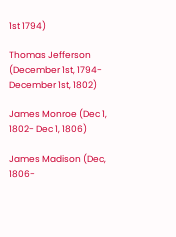1st 1794)

Thomas Jefferson (December 1st, 1794- December 1st, 1802)

James Monroe (Dec 1, 1802- Dec 1, 1806)

James Madison (Dec, 1806-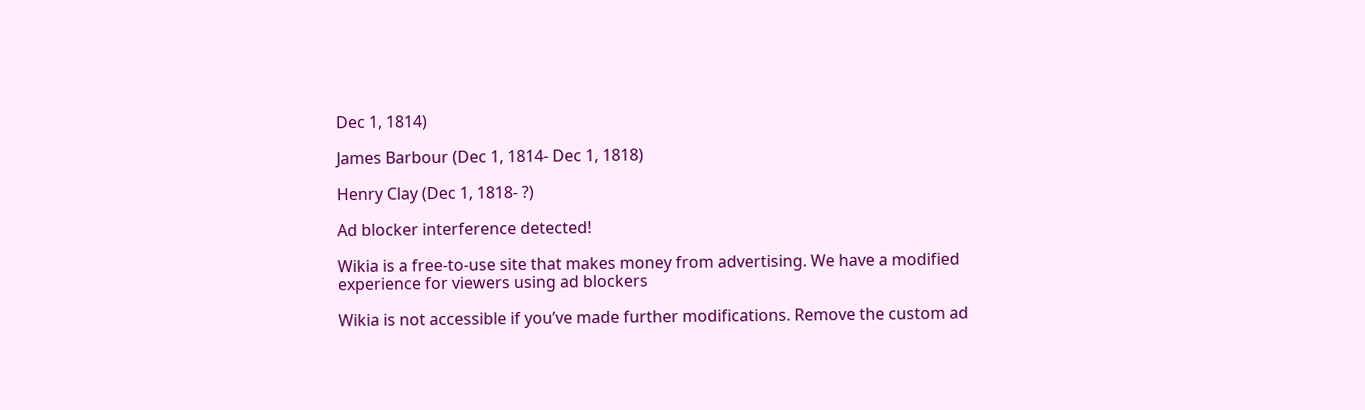Dec 1, 1814)

James Barbour (Dec 1, 1814- Dec 1, 1818)

Henry Clay (Dec 1, 1818- ?)

Ad blocker interference detected!

Wikia is a free-to-use site that makes money from advertising. We have a modified experience for viewers using ad blockers

Wikia is not accessible if you’ve made further modifications. Remove the custom ad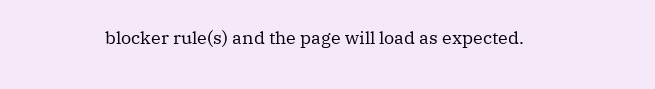blocker rule(s) and the page will load as expected.